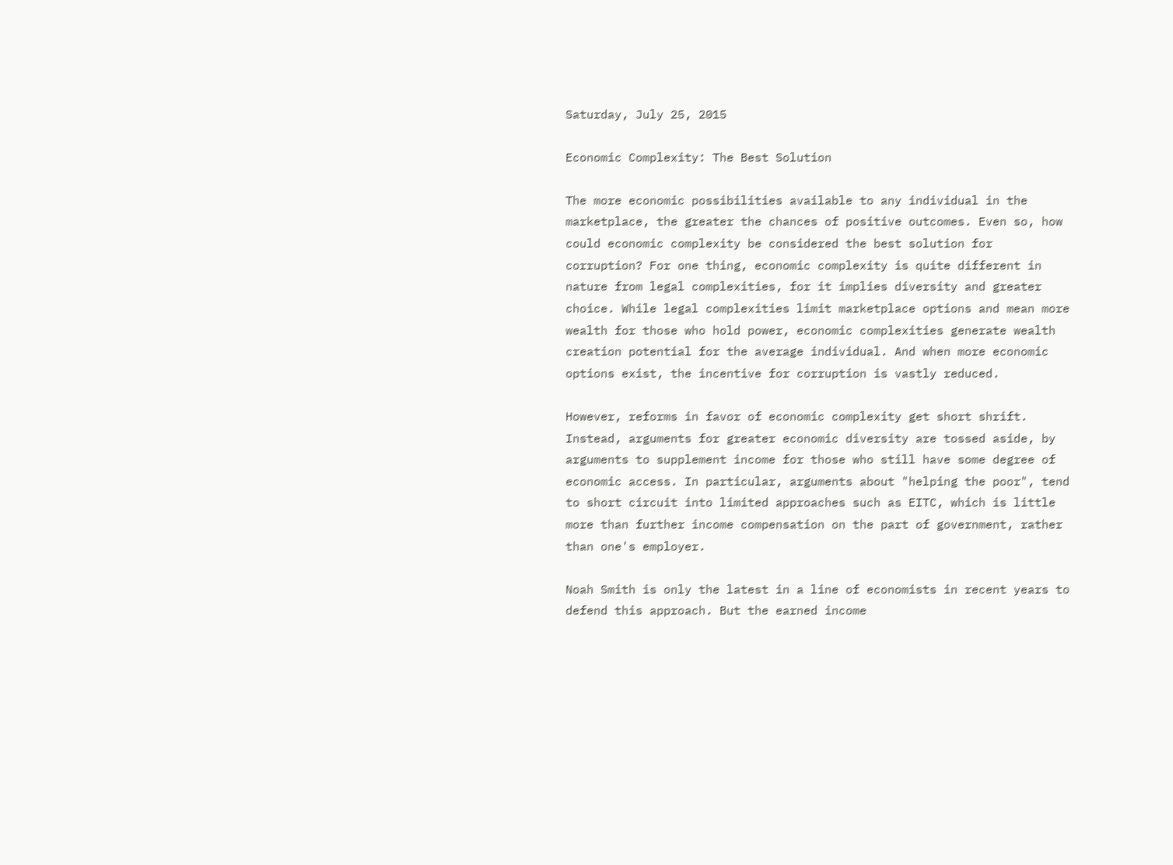Saturday, July 25, 2015

Economic Complexity: The Best Solution

The more economic possibilities available to any individual in the marketplace, the greater the chances of positive outcomes. Even so, how could economic complexity be considered the best solution for corruption? For one thing, economic complexity is quite different in nature from legal complexities, for it implies diversity and greater choice. While legal complexities limit marketplace options and mean more wealth for those who hold power, economic complexities generate wealth creation potential for the average individual. And when more economic options exist, the incentive for corruption is vastly reduced.

However, reforms in favor of economic complexity get short shrift. Instead, arguments for greater economic diversity are tossed aside, by arguments to supplement income for those who still have some degree of economic access. In particular, arguments about "helping the poor", tend to short circuit into limited approaches such as EITC, which is little more than further income compensation on the part of government, rather than one's employer.

Noah Smith is only the latest in a line of economists in recent years to defend this approach. But the earned income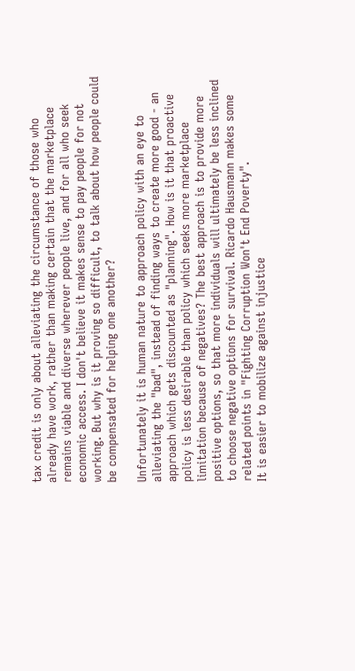tax credit is only about alleviating the circumstance of those who already have work, rather than making certain that the marketplace remains viable and diverse wherever people live, and for all who seek economic access. I don't believe it makes sense to pay people for not working. But why is it proving so difficult, to talk about how people could be compensated for helping one another?

Unfortunately it is human nature to approach policy with an eye to alleviating the "bad", instead of finding ways to create more good - an approach which gets discounted as "planning". How is it that proactive policy is less desirable than policy which seeks more marketplace limitation because of negatives? The best approach is to provide more positive options, so that more individuals will ultimately be less inclined to choose negative options for survival. Ricardo Hausmann makes some related points in "Fighting Corruption Won't End Poverty".
It is easier to mobilize against injustice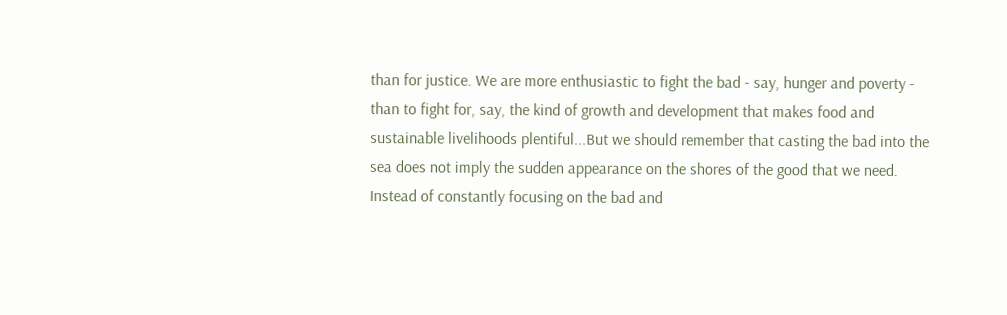than for justice. We are more enthusiastic to fight the bad - say, hunger and poverty - than to fight for, say, the kind of growth and development that makes food and sustainable livelihoods plentiful...But we should remember that casting the bad into the sea does not imply the sudden appearance on the shores of the good that we need.
Instead of constantly focusing on the bad and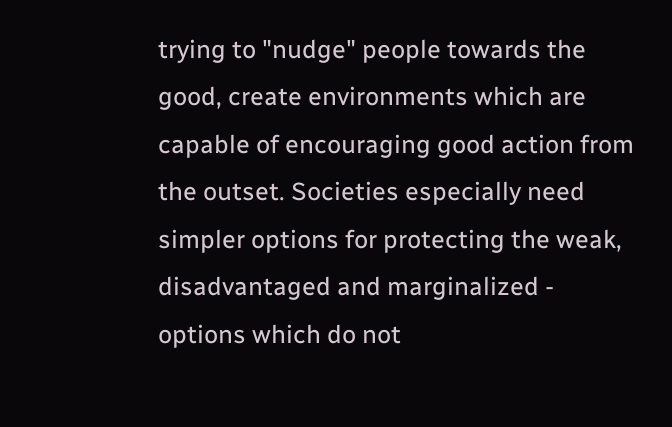trying to "nudge" people towards the good, create environments which are capable of encouraging good action from the outset. Societies especially need simpler options for protecting the weak, disadvantaged and marginalized - options which do not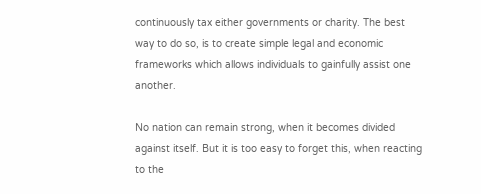continuously tax either governments or charity. The best way to do so, is to create simple legal and economic frameworks which allows individuals to gainfully assist one another.

No nation can remain strong, when it becomes divided against itself. But it is too easy to forget this, when reacting to the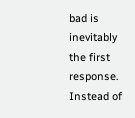bad is inevitably the first response. Instead of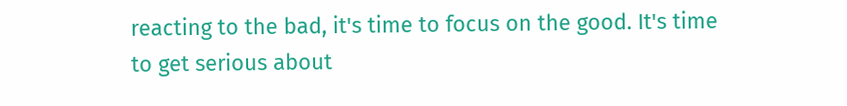reacting to the bad, it's time to focus on the good. It's time to get serious about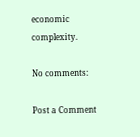economic complexity.

No comments:

Post a Comment